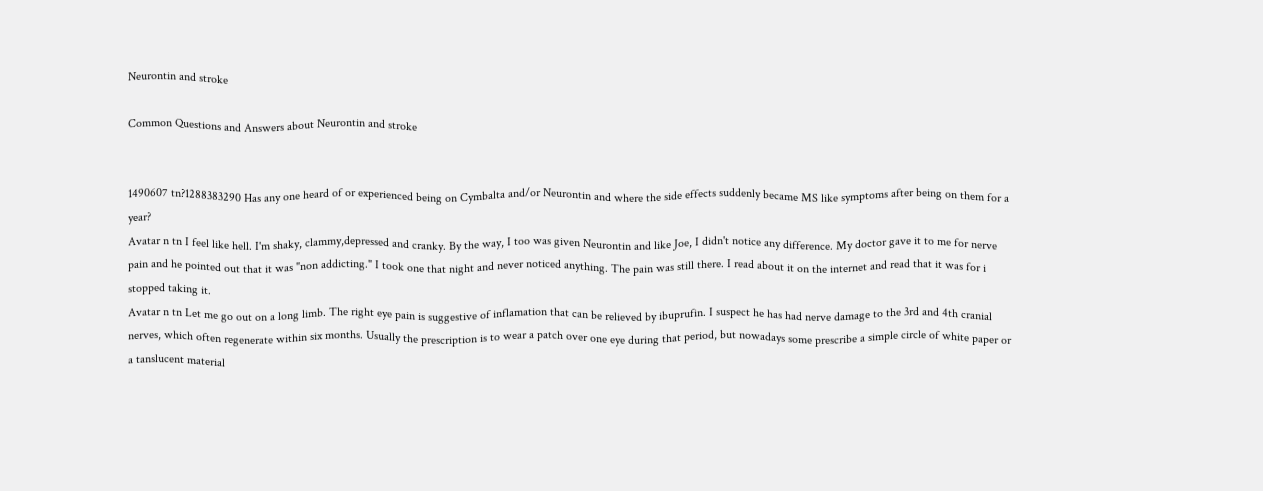Neurontin and stroke

Common Questions and Answers about Neurontin and stroke


1490607 tn?1288383290 Has any one heard of or experienced being on Cymbalta and/or Neurontin and where the side effects suddenly became MS like symptoms after being on them for a year?
Avatar n tn I feel like hell. I'm shaky, clammy,depressed and cranky. By the way, I too was given Neurontin and like Joe, I didn't notice any difference. My doctor gave it to me for nerve pain and he pointed out that it was "non addicting." I took one that night and never noticed anything. The pain was still there. I read about it on the internet and read that it was for i stopped taking it.
Avatar n tn Let me go out on a long limb. The right eye pain is suggestive of inflamation that can be relieved by ibuprufin. I suspect he has had nerve damage to the 3rd and 4th cranial nerves, which often regenerate within six months. Usually the prescription is to wear a patch over one eye during that period, but nowadays some prescribe a simple circle of white paper or a tanslucent material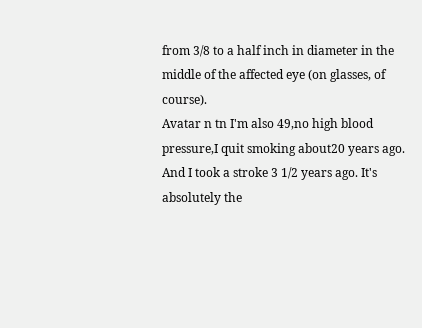from 3/8 to a half inch in diameter in the middle of the affected eye (on glasses, of course).
Avatar n tn I'm also 49,no high blood pressure,I quit smoking about20 years ago. And I took a stroke 3 1/2 years ago. It's absolutely the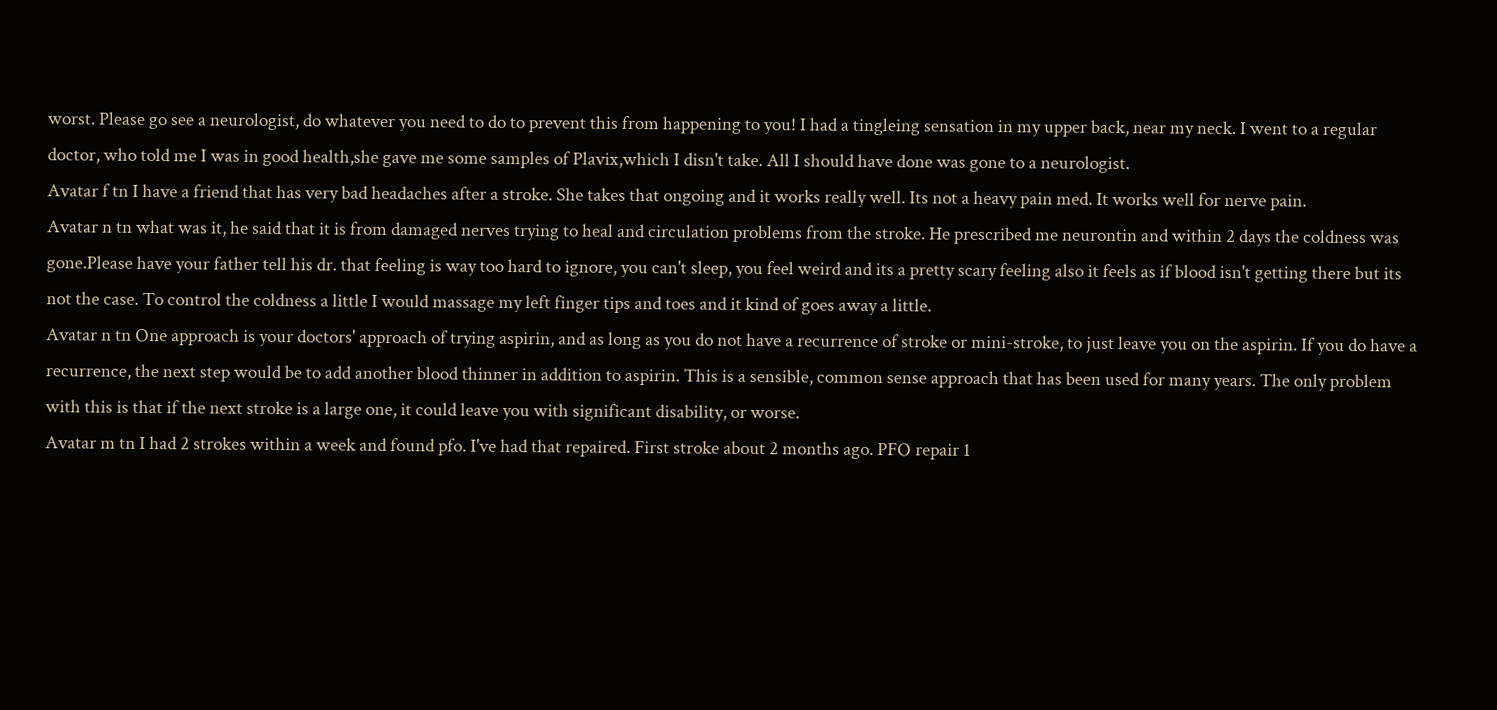worst. Please go see a neurologist, do whatever you need to do to prevent this from happening to you! I had a tingleing sensation in my upper back, near my neck. I went to a regular doctor, who told me I was in good health,she gave me some samples of Plavix,which I disn't take. All I should have done was gone to a neurologist.
Avatar f tn I have a friend that has very bad headaches after a stroke. She takes that ongoing and it works really well. Its not a heavy pain med. It works well for nerve pain.
Avatar n tn what was it, he said that it is from damaged nerves trying to heal and circulation problems from the stroke. He prescribed me neurontin and within 2 days the coldness was gone.Please have your father tell his dr. that feeling is way too hard to ignore, you can't sleep, you feel weird and its a pretty scary feeling also it feels as if blood isn't getting there but its not the case. To control the coldness a little I would massage my left finger tips and toes and it kind of goes away a little.
Avatar n tn One approach is your doctors' approach of trying aspirin, and as long as you do not have a recurrence of stroke or mini-stroke, to just leave you on the aspirin. If you do have a recurrence, the next step would be to add another blood thinner in addition to aspirin. This is a sensible, common sense approach that has been used for many years. The only problem with this is that if the next stroke is a large one, it could leave you with significant disability, or worse.
Avatar m tn I had 2 strokes within a week and found pfo. I've had that repaired. First stroke about 2 months ago. PFO repair 1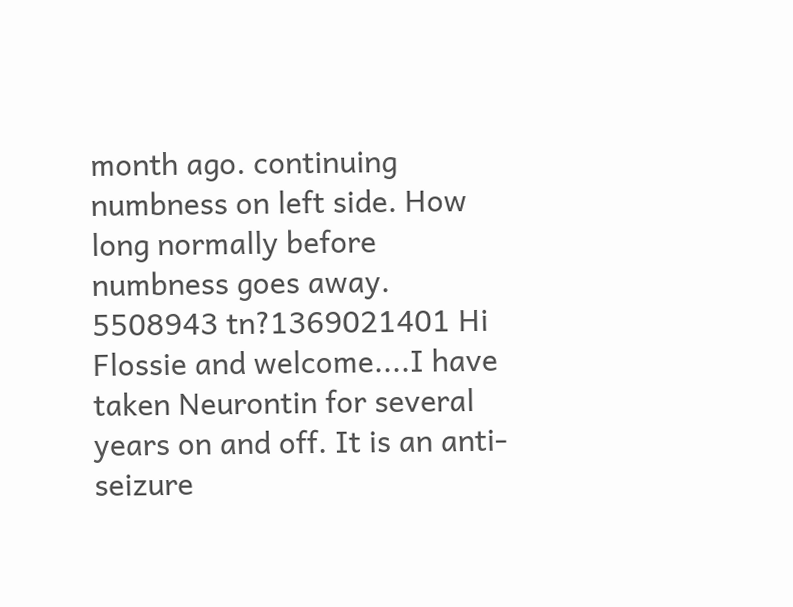month ago. continuing numbness on left side. How long normally before numbness goes away.
5508943 tn?1369021401 Hi Flossie and welcome....I have taken Neurontin for several years on and off. It is an anti-seizure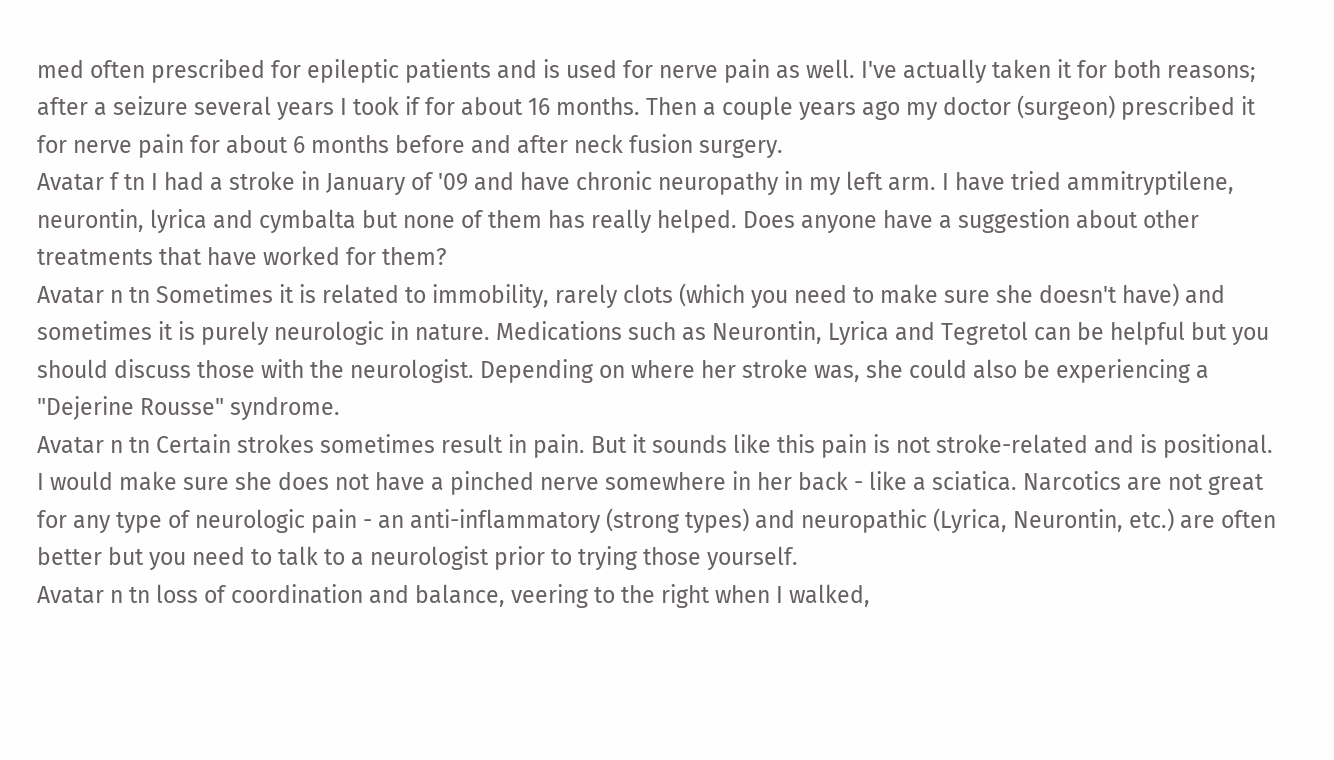med often prescribed for epileptic patients and is used for nerve pain as well. I've actually taken it for both reasons; after a seizure several years I took if for about 16 months. Then a couple years ago my doctor (surgeon) prescribed it for nerve pain for about 6 months before and after neck fusion surgery.
Avatar f tn I had a stroke in January of '09 and have chronic neuropathy in my left arm. I have tried ammitryptilene, neurontin, lyrica and cymbalta but none of them has really helped. Does anyone have a suggestion about other treatments that have worked for them?
Avatar n tn Sometimes it is related to immobility, rarely clots (which you need to make sure she doesn't have) and sometimes it is purely neurologic in nature. Medications such as Neurontin, Lyrica and Tegretol can be helpful but you should discuss those with the neurologist. Depending on where her stroke was, she could also be experiencing a "Dejerine Rousse" syndrome.
Avatar n tn Certain strokes sometimes result in pain. But it sounds like this pain is not stroke-related and is positional. I would make sure she does not have a pinched nerve somewhere in her back - like a sciatica. Narcotics are not great for any type of neurologic pain - an anti-inflammatory (strong types) and neuropathic (Lyrica, Neurontin, etc.) are often better but you need to talk to a neurologist prior to trying those yourself.
Avatar n tn loss of coordination and balance, veering to the right when I walked,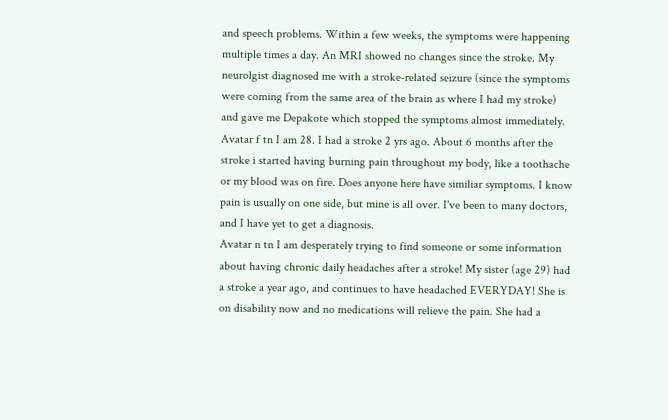and speech problems. Within a few weeks, the symptoms were happening multiple times a day. An MRI showed no changes since the stroke. My neurolgist diagnosed me with a stroke-related seizure (since the symptoms were coming from the same area of the brain as where I had my stroke) and gave me Depakote which stopped the symptoms almost immediately.
Avatar f tn I am 28. I had a stroke 2 yrs ago. About 6 months after the stroke i started having burning pain throughout my body, like a toothache or my blood was on fire. Does anyone here have similiar symptoms. I know pain is usually on one side, but mine is all over. I've been to many doctors, and I have yet to get a diagnosis.
Avatar n tn I am desperately trying to find someone or some information about having chronic daily headaches after a stroke! My sister (age 29) had a stroke a year ago, and continues to have headached EVERYDAY! She is on disability now and no medications will relieve the pain. She had a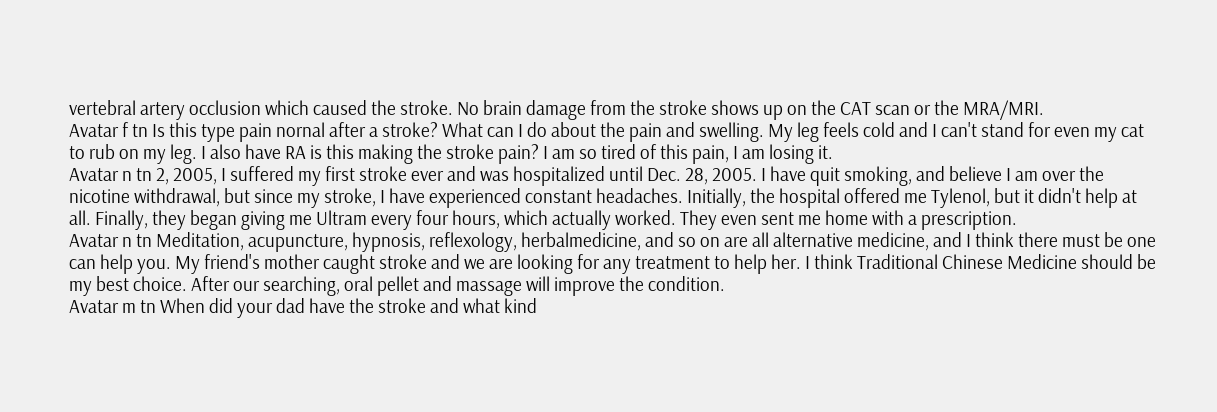vertebral artery occlusion which caused the stroke. No brain damage from the stroke shows up on the CAT scan or the MRA/MRI.
Avatar f tn Is this type pain nornal after a stroke? What can I do about the pain and swelling. My leg feels cold and I can't stand for even my cat to rub on my leg. I also have RA is this making the stroke pain? I am so tired of this pain, I am losing it.
Avatar n tn 2, 2005, I suffered my first stroke ever and was hospitalized until Dec. 28, 2005. I have quit smoking, and believe I am over the nicotine withdrawal, but since my stroke, I have experienced constant headaches. Initially, the hospital offered me Tylenol, but it didn't help at all. Finally, they began giving me Ultram every four hours, which actually worked. They even sent me home with a prescription.
Avatar n tn Meditation, acupuncture, hypnosis, reflexology, herbalmedicine, and so on are all alternative medicine, and I think there must be one can help you. My friend's mother caught stroke and we are looking for any treatment to help her. I think Traditional Chinese Medicine should be my best choice. After our searching, oral pellet and massage will improve the condition.
Avatar m tn When did your dad have the stroke and what kind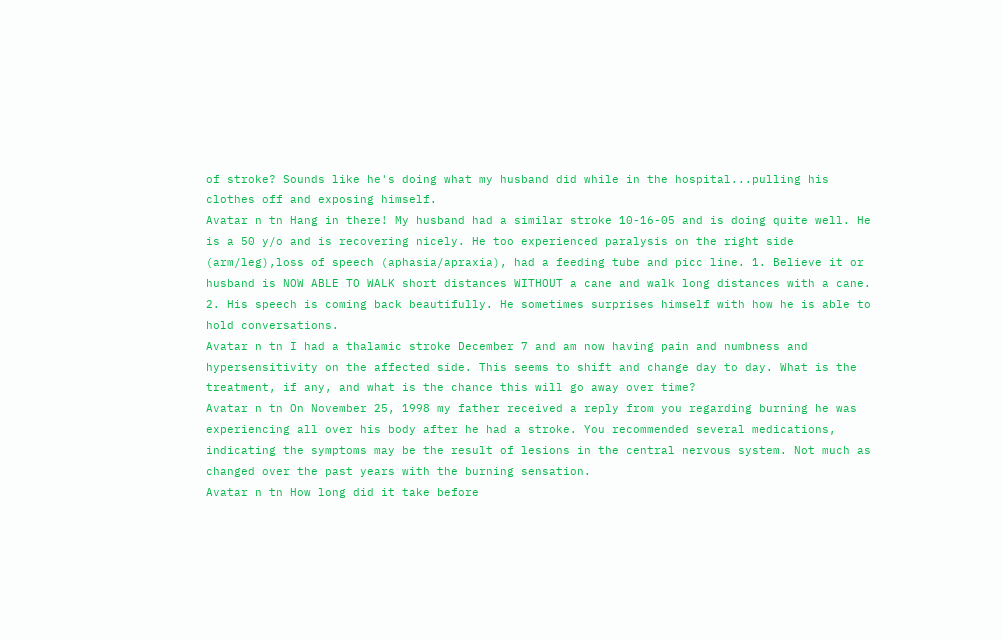of stroke? Sounds like he's doing what my husband did while in the hospital...pulling his clothes off and exposing himself.
Avatar n tn Hang in there! My husband had a similar stroke 10-16-05 and is doing quite well. He is a 50 y/o and is recovering nicely. He too experienced paralysis on the right side (arm/leg),loss of speech (aphasia/apraxia), had a feeding tube and picc line. 1. Believe it or husband is NOW ABLE TO WALK short distances WITHOUT a cane and walk long distances with a cane. 2. His speech is coming back beautifully. He sometimes surprises himself with how he is able to hold conversations.
Avatar n tn I had a thalamic stroke December 7 and am now having pain and numbness and hypersensitivity on the affected side. This seems to shift and change day to day. What is the treatment, if any, and what is the chance this will go away over time?
Avatar n tn On November 25, 1998 my father received a reply from you regarding burning he was experiencing all over his body after he had a stroke. You recommended several medications, indicating the symptoms may be the result of lesions in the central nervous system. Not much as changed over the past years with the burning sensation.
Avatar n tn How long did it take before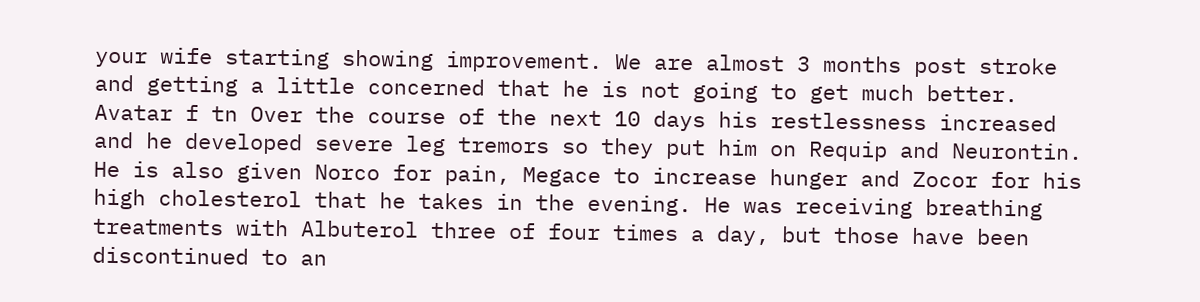your wife starting showing improvement. We are almost 3 months post stroke and getting a little concerned that he is not going to get much better.
Avatar f tn Over the course of the next 10 days his restlessness increased and he developed severe leg tremors so they put him on Requip and Neurontin. He is also given Norco for pain, Megace to increase hunger and Zocor for his high cholesterol that he takes in the evening. He was receiving breathing treatments with Albuterol three of four times a day, but those have been discontinued to an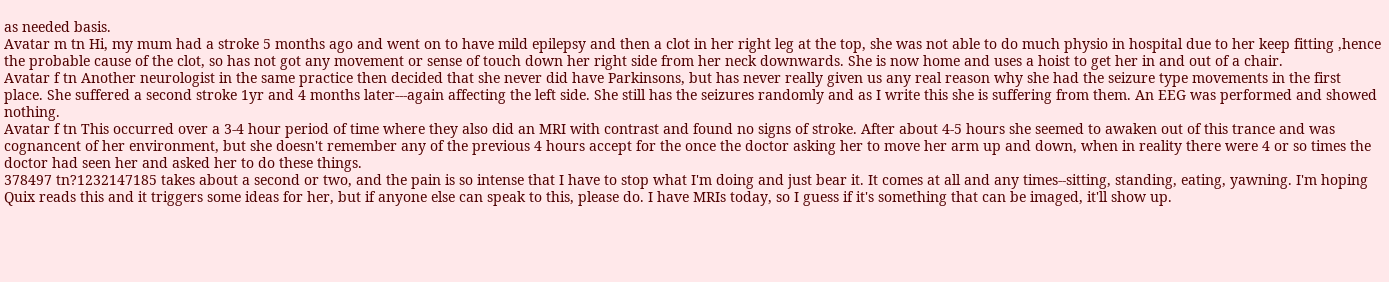as needed basis.
Avatar m tn Hi, my mum had a stroke 5 months ago and went on to have mild epilepsy and then a clot in her right leg at the top, she was not able to do much physio in hospital due to her keep fitting ,hence the probable cause of the clot, so has not got any movement or sense of touch down her right side from her neck downwards. She is now home and uses a hoist to get her in and out of a chair.
Avatar f tn Another neurologist in the same practice then decided that she never did have Parkinsons, but has never really given us any real reason why she had the seizure type movements in the first place. She suffered a second stroke 1yr and 4 months later---again affecting the left side. She still has the seizures randomly and as I write this she is suffering from them. An EEG was performed and showed nothing.
Avatar f tn This occurred over a 3-4 hour period of time where they also did an MRI with contrast and found no signs of stroke. After about 4-5 hours she seemed to awaken out of this trance and was cognancent of her environment, but she doesn't remember any of the previous 4 hours accept for the once the doctor asking her to move her arm up and down, when in reality there were 4 or so times the doctor had seen her and asked her to do these things.
378497 tn?1232147185 takes about a second or two, and the pain is so intense that I have to stop what I'm doing and just bear it. It comes at all and any times--sitting, standing, eating, yawning. I'm hoping Quix reads this and it triggers some ideas for her, but if anyone else can speak to this, please do. I have MRIs today, so I guess if it's something that can be imaged, it'll show up.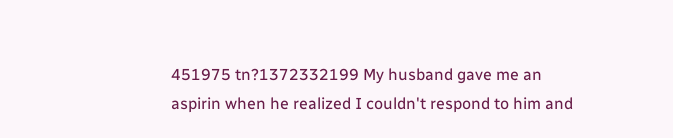451975 tn?1372332199 My husband gave me an aspirin when he realized I couldn't respond to him and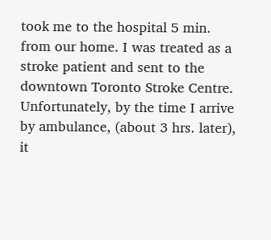took me to the hospital 5 min. from our home. I was treated as a stroke patient and sent to the downtown Toronto Stroke Centre. Unfortunately, by the time I arrive by ambulance, (about 3 hrs. later), it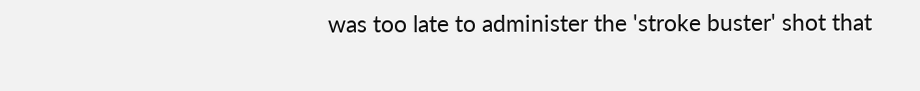was too late to administer the 'stroke buster' shot that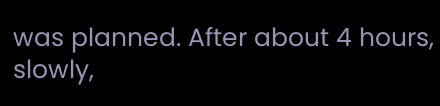was planned. After about 4 hours, slowly,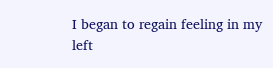I began to regain feeling in my left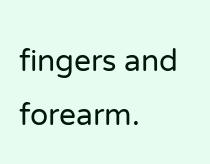fingers and forearm.